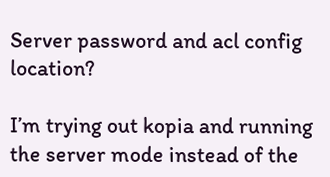Server password and acl config location?

I’m trying out kopia and running the server mode instead of the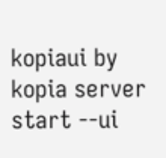kopiaui by kopia server start --ui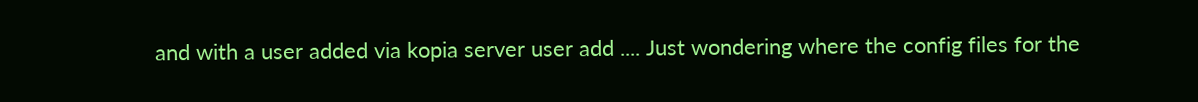and with a user added via kopia server user add .... Just wondering where the config files for the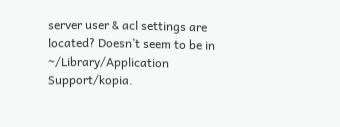server user & acl settings are located? Doesn’t seem to be in ~/Library/Application Support/kopia.